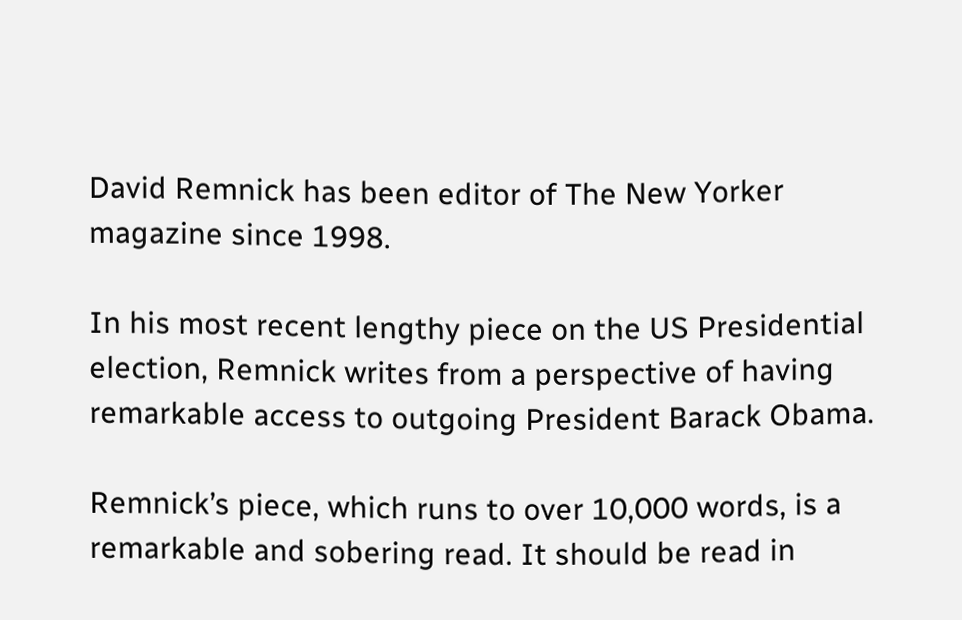David Remnick has been editor of The New Yorker magazine since 1998.

In his most recent lengthy piece on the US Presidential election, Remnick writes from a perspective of having remarkable access to outgoing President Barack Obama.

Remnick’s piece, which runs to over 10,000 words, is a remarkable and sobering read. It should be read in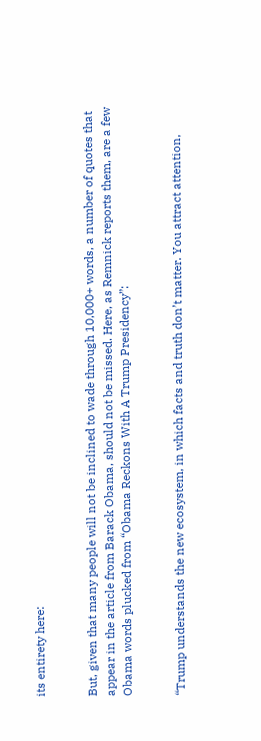its entirety here:


But, given that many people will not be inclined to wade through 10,000+ words, a number of quotes that appear in the article from Barack Obama, should not be missed. Here, as Remnick reports them, are a few Obama words plucked from “Obama Reckons With A Trump Presidency”:


“Trump understands the new ecosystem, in which facts and truth don’t matter. You attract attention,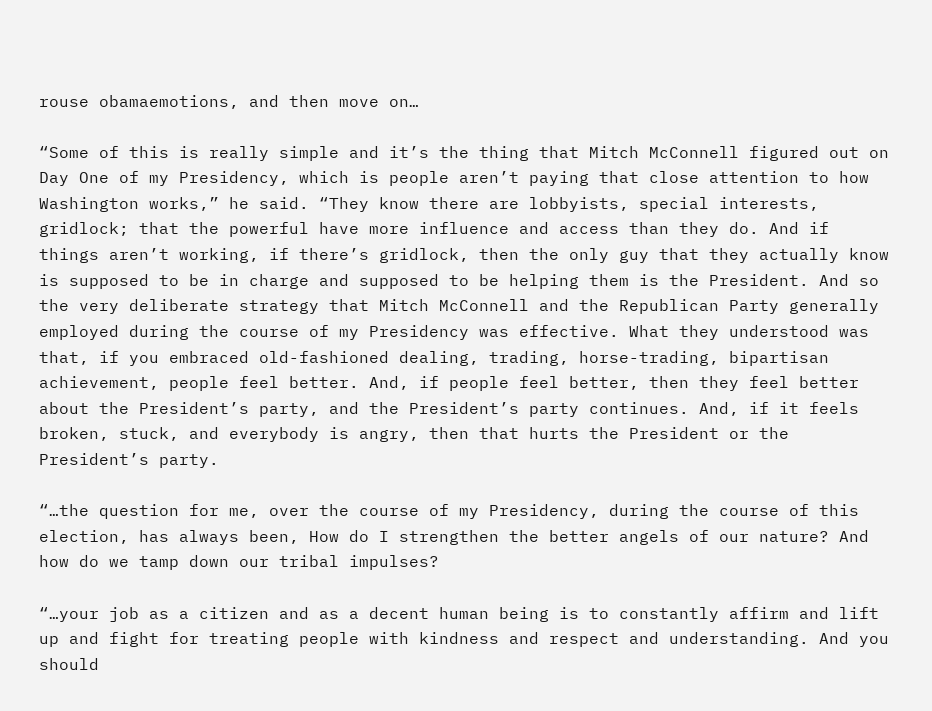rouse obamaemotions, and then move on…

“Some of this is really simple and it’s the thing that Mitch McConnell figured out on Day One of my Presidency, which is people aren’t paying that close attention to how Washington works,” he said. “They know there are lobbyists, special interests, gridlock; that the powerful have more influence and access than they do. And if things aren’t working, if there’s gridlock, then the only guy that they actually know is supposed to be in charge and supposed to be helping them is the President. And so the very deliberate strategy that Mitch McConnell and the Republican Party generally employed during the course of my Presidency was effective. What they understood was that, if you embraced old-fashioned dealing, trading, horse-trading, bipartisan achievement, people feel better. And, if people feel better, then they feel better about the President’s party, and the President’s party continues. And, if it feels broken, stuck, and everybody is angry, then that hurts the President or the President’s party.

“…the question for me, over the course of my Presidency, during the course of this election, has always been, How do I strengthen the better angels of our nature? And how do we tamp down our tribal impulses?

“…your job as a citizen and as a decent human being is to constantly affirm and lift up and fight for treating people with kindness and respect and understanding. And you should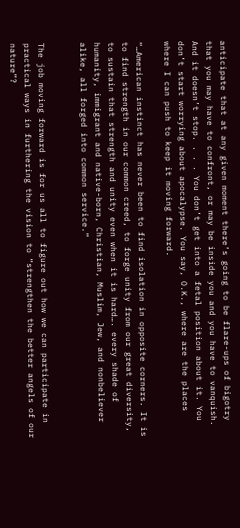anticipate that at any given moment there’s going to be flare-ups of bigotry that you may have to confront, or may be inside you and you have to vanquish. And it doesn’t stop. . . . You don’t get into a fetal position about it. You don’t start worrying about apocalypse. You say, O.K., where are the places where I can push to keep it moving forward.

“…American instinct has never been to find isolation in opposite corners. It is to find strength in our common creed, to forge unity from our great diversity, to sustain that strength and unity even when it is hard…. every shade of humanity, immigrant and native-born, Christian, Muslim, Jew, and nonbeliever alike, all forged into common service.”


The job moving forward is for us all to figure out how we can participate in practical ways in furthering the vision to “strengthen the better angels of our nature”?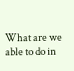What are we able to do in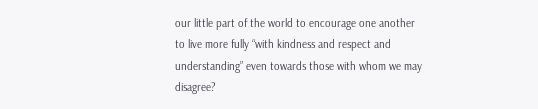our little part of the world to encourage one another to live more fully “with kindness and respect and understanding” even towards those with whom we may disagree?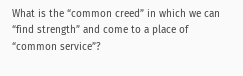What is the “common creed” in which we can “find strength” and come to a place of “common service”?